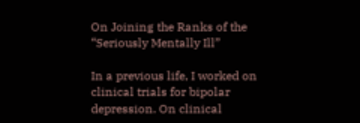On Joining the Ranks of the “Seriously Mentally Ill”

In a previous life, I worked on clinical trials for bipolar depression. On clinical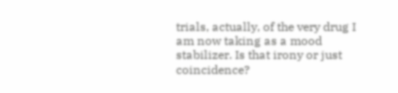trials, actually, of the very drug I am now taking as a mood stabilizer. Is that irony or just coincidence?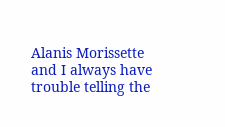Alanis Morissette and I always have trouble telling the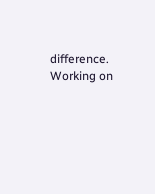difference. Working on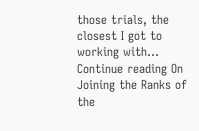those trials, the closest I got to working with… Continue reading On Joining the Ranks of the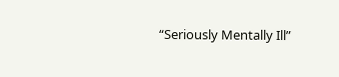“Seriously Mentally Ill”